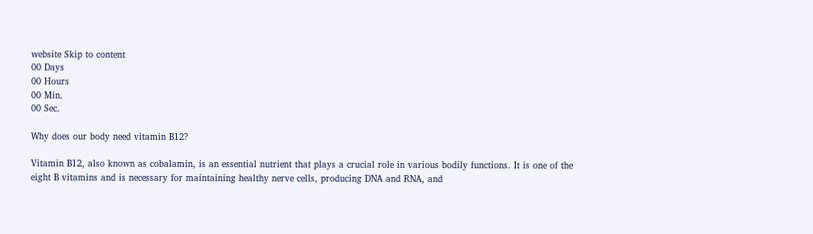website Skip to content
00 Days
00 Hours
00 Min.
00 Sec.

Why does our body need vitamin B12?

Vitamin B12, also known as cobalamin, is an essential nutrient that plays a crucial role in various bodily functions. It is one of the eight B vitamins and is necessary for maintaining healthy nerve cells, producing DNA and RNA, and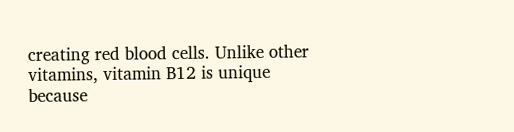creating red blood cells. Unlike other vitamins, vitamin B12 is unique because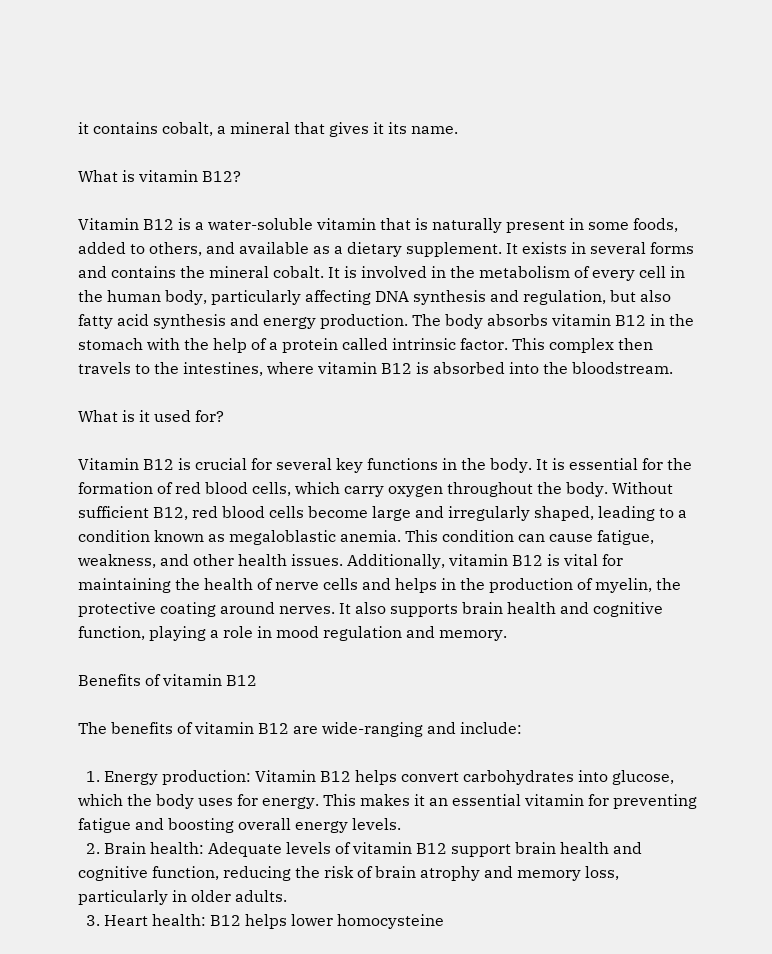it contains cobalt, a mineral that gives it its name.

What is vitamin B12?

Vitamin B12 is a water-soluble vitamin that is naturally present in some foods, added to others, and available as a dietary supplement. It exists in several forms and contains the mineral cobalt. It is involved in the metabolism of every cell in the human body, particularly affecting DNA synthesis and regulation, but also fatty acid synthesis and energy production. The body absorbs vitamin B12 in the stomach with the help of a protein called intrinsic factor. This complex then travels to the intestines, where vitamin B12 is absorbed into the bloodstream.

What is it used for?

Vitamin B12 is crucial for several key functions in the body. It is essential for the formation of red blood cells, which carry oxygen throughout the body. Without sufficient B12, red blood cells become large and irregularly shaped, leading to a condition known as megaloblastic anemia. This condition can cause fatigue, weakness, and other health issues. Additionally, vitamin B12 is vital for maintaining the health of nerve cells and helps in the production of myelin, the protective coating around nerves. It also supports brain health and cognitive function, playing a role in mood regulation and memory.

Benefits of vitamin B12

The benefits of vitamin B12 are wide-ranging and include:

  1. Energy production: Vitamin B12 helps convert carbohydrates into glucose, which the body uses for energy. This makes it an essential vitamin for preventing fatigue and boosting overall energy levels.
  2. Brain health: Adequate levels of vitamin B12 support brain health and cognitive function, reducing the risk of brain atrophy and memory loss, particularly in older adults.
  3. Heart health: B12 helps lower homocysteine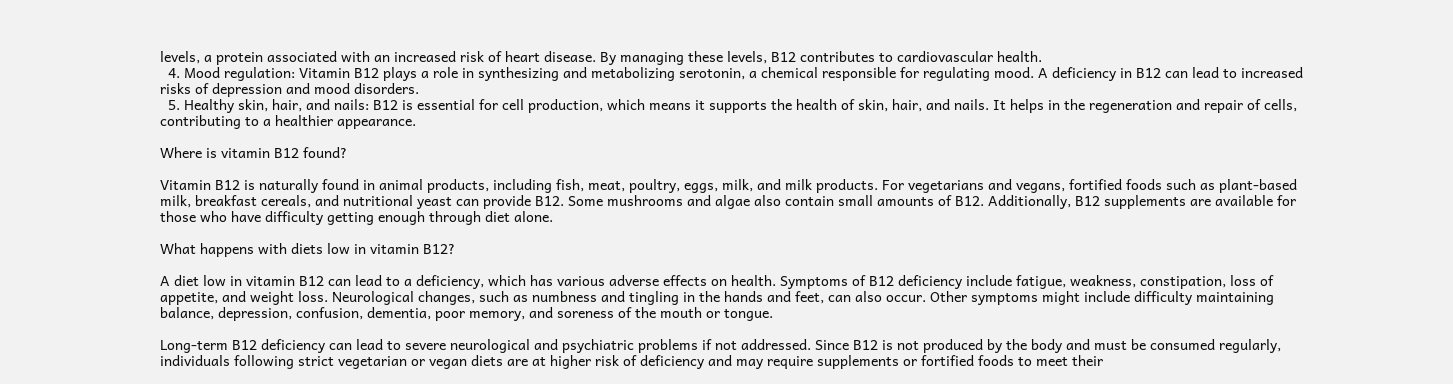levels, a protein associated with an increased risk of heart disease. By managing these levels, B12 contributes to cardiovascular health.
  4. Mood regulation: Vitamin B12 plays a role in synthesizing and metabolizing serotonin, a chemical responsible for regulating mood. A deficiency in B12 can lead to increased risks of depression and mood disorders.
  5. Healthy skin, hair, and nails: B12 is essential for cell production, which means it supports the health of skin, hair, and nails. It helps in the regeneration and repair of cells, contributing to a healthier appearance.

Where is vitamin B12 found?

Vitamin B12 is naturally found in animal products, including fish, meat, poultry, eggs, milk, and milk products. For vegetarians and vegans, fortified foods such as plant-based milk, breakfast cereals, and nutritional yeast can provide B12. Some mushrooms and algae also contain small amounts of B12. Additionally, B12 supplements are available for those who have difficulty getting enough through diet alone.

What happens with diets low in vitamin B12?

A diet low in vitamin B12 can lead to a deficiency, which has various adverse effects on health. Symptoms of B12 deficiency include fatigue, weakness, constipation, loss of appetite, and weight loss. Neurological changes, such as numbness and tingling in the hands and feet, can also occur. Other symptoms might include difficulty maintaining balance, depression, confusion, dementia, poor memory, and soreness of the mouth or tongue.

Long-term B12 deficiency can lead to severe neurological and psychiatric problems if not addressed. Since B12 is not produced by the body and must be consumed regularly, individuals following strict vegetarian or vegan diets are at higher risk of deficiency and may require supplements or fortified foods to meet their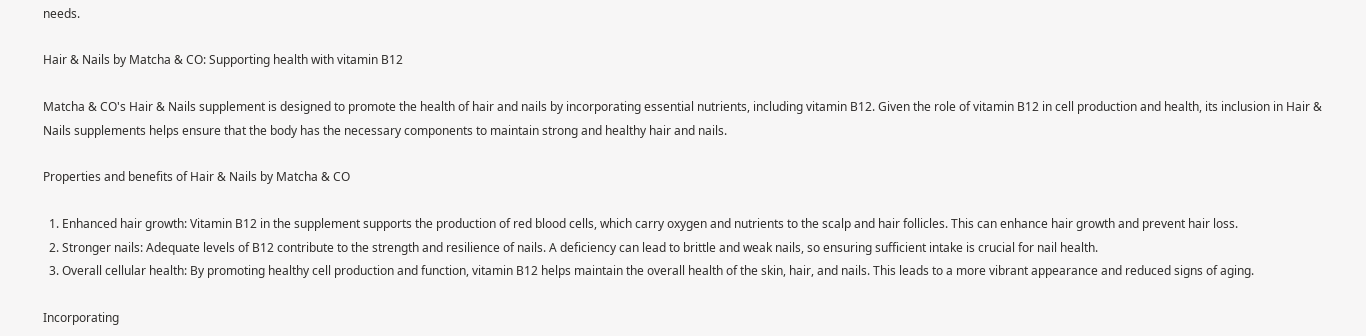needs.

Hair & Nails by Matcha & CO: Supporting health with vitamin B12

Matcha & CO's Hair & Nails supplement is designed to promote the health of hair and nails by incorporating essential nutrients, including vitamin B12. Given the role of vitamin B12 in cell production and health, its inclusion in Hair & Nails supplements helps ensure that the body has the necessary components to maintain strong and healthy hair and nails.

Properties and benefits of Hair & Nails by Matcha & CO

  1. Enhanced hair growth: Vitamin B12 in the supplement supports the production of red blood cells, which carry oxygen and nutrients to the scalp and hair follicles. This can enhance hair growth and prevent hair loss.
  2. Stronger nails: Adequate levels of B12 contribute to the strength and resilience of nails. A deficiency can lead to brittle and weak nails, so ensuring sufficient intake is crucial for nail health.
  3. Overall cellular health: By promoting healthy cell production and function, vitamin B12 helps maintain the overall health of the skin, hair, and nails. This leads to a more vibrant appearance and reduced signs of aging.

Incorporating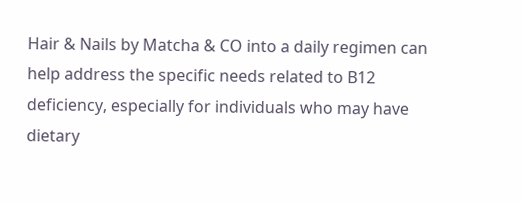Hair & Nails by Matcha & CO into a daily regimen can help address the specific needs related to B12 deficiency, especially for individuals who may have dietary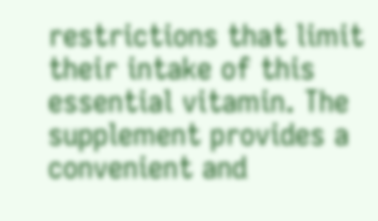restrictions that limit their intake of this essential vitamin. The supplement provides a convenient and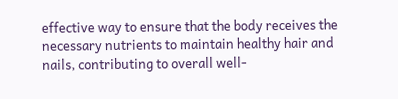effective way to ensure that the body receives the necessary nutrients to maintain healthy hair and nails, contributing to overall well-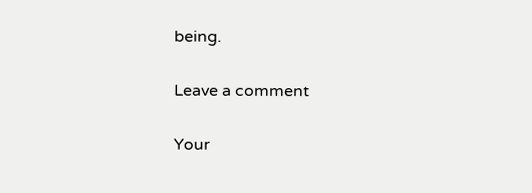being.

Leave a comment

Your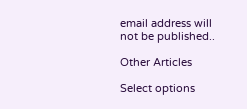email address will not be published..

Other Articles

Select options